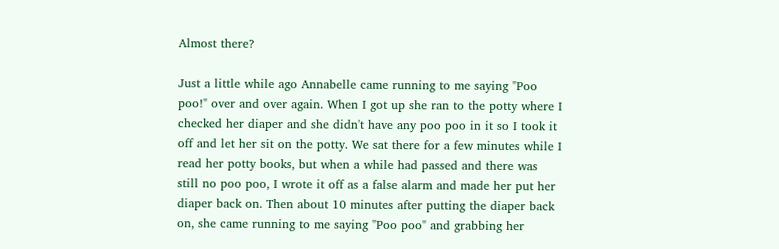Almost there?

Just a little while ago Annabelle came running to me saying "Poo poo!" over and over again. When I got up she ran to the potty where I checked her diaper and she didn't have any poo poo in it so I took it off and let her sit on the potty. We sat there for a few minutes while I read her potty books, but when a while had passed and there was still no poo poo, I wrote it off as a false alarm and made her put her diaper back on. Then about 10 minutes after putting the diaper back on, she came running to me saying "Poo poo" and grabbing her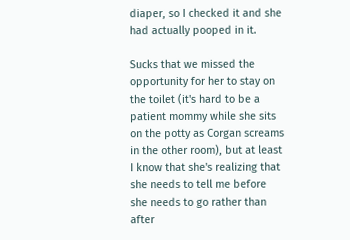diaper, so I checked it and she had actually pooped in it.

Sucks that we missed the opportunity for her to stay on the toilet (it's hard to be a patient mommy while she sits on the potty as Corgan screams in the other room), but at least I know that she's realizing that she needs to tell me before she needs to go rather than after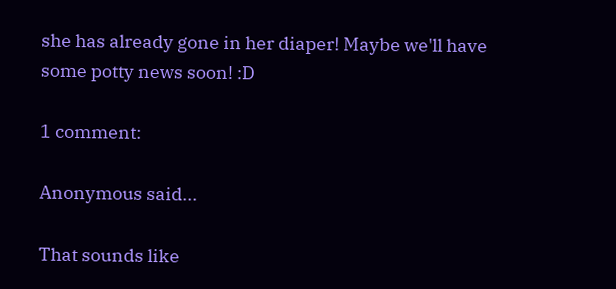she has already gone in her diaper! Maybe we'll have some potty news soon! :D

1 comment:

Anonymous said...

That sounds like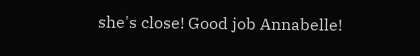she's close! Good job Annabelle!